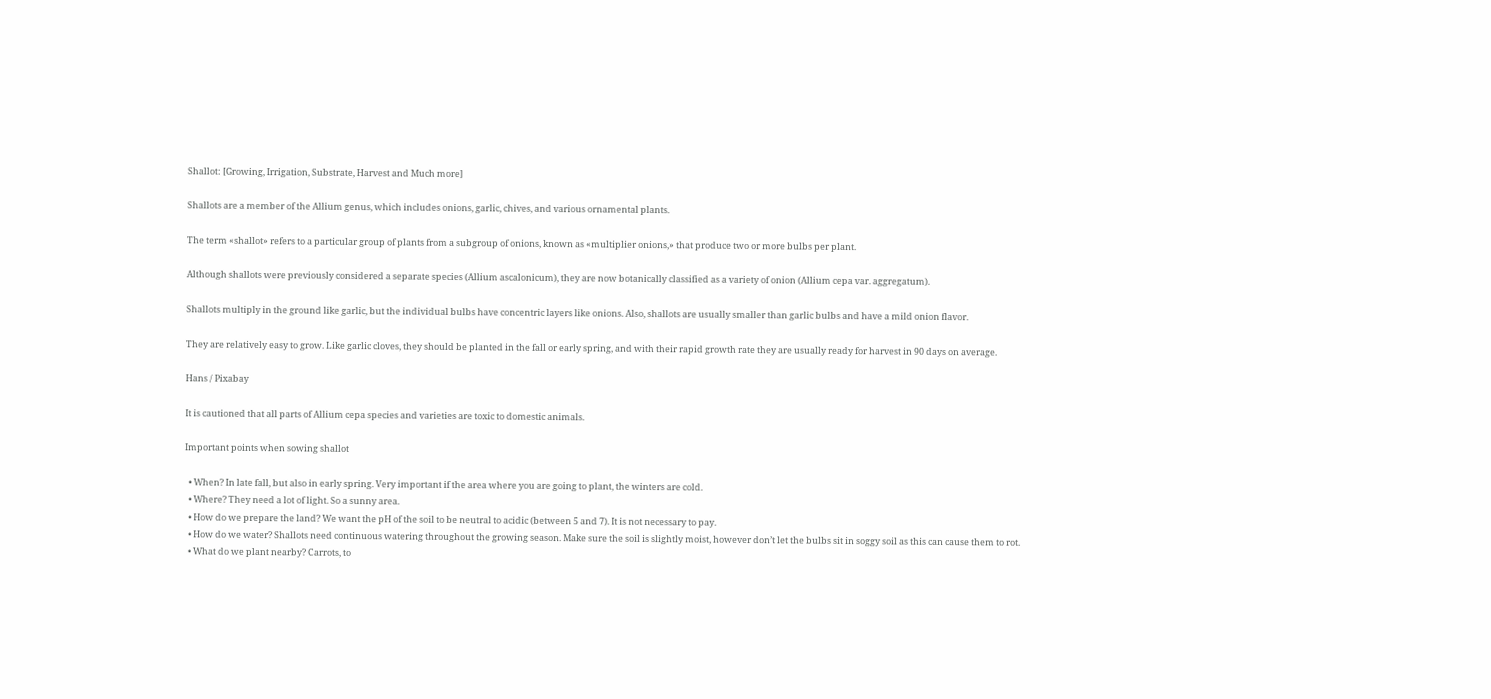Shallot: [Growing, Irrigation, Substrate, Harvest and Much more]

Shallots are a member of the Allium genus, which includes onions, garlic, chives, and various ornamental plants.

The term «shallot» refers to a particular group of plants from a subgroup of onions, known as «multiplier onions,» that produce two or more bulbs per plant.

Although shallots were previously considered a separate species (Allium ascalonicum), they are now botanically classified as a variety of onion (Allium cepa var. aggregatum).

Shallots multiply in the ground like garlic, but the individual bulbs have concentric layers like onions. Also, shallots are usually smaller than garlic bulbs and have a mild onion flavor.

They are relatively easy to grow. Like garlic cloves, they should be planted in the fall or early spring, and with their rapid growth rate they are usually ready for harvest in 90 days on average.

Hans / Pixabay

It is cautioned that all parts of Allium cepa species and varieties are toxic to domestic animals.

Important points when sowing shallot

  • When? In late fall, but also in early spring. Very important if the area where you are going to plant, the winters are cold.
  • Where? They need a lot of light. So a sunny area.
  • How do we prepare the land? We want the pH of the soil to be neutral to acidic (between 5 and 7). It is not necessary to pay.
  • How do we water? Shallots need continuous watering throughout the growing season. Make sure the soil is slightly moist, however don’t let the bulbs sit in soggy soil as this can cause them to rot.
  • What do we plant nearby? Carrots, to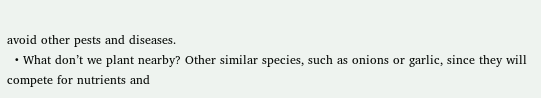avoid other pests and diseases.
  • What don’t we plant nearby? Other similar species, such as onions or garlic, since they will compete for nutrients and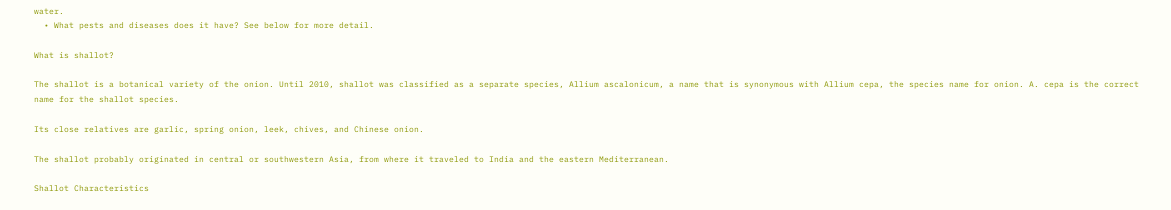water.
  • What pests and diseases does it have? See below for more detail.

What is shallot?

The shallot is a botanical variety of the onion. Until 2010, shallot was classified as a separate species, Allium ascalonicum, a name that is synonymous with Allium cepa, the species name for onion. A. cepa is the correct name for the shallot species.

Its close relatives are garlic, spring onion, leek, chives, and Chinese onion.

The shallot probably originated in central or southwestern Asia, from where it traveled to India and the eastern Mediterranean.

Shallot Characteristics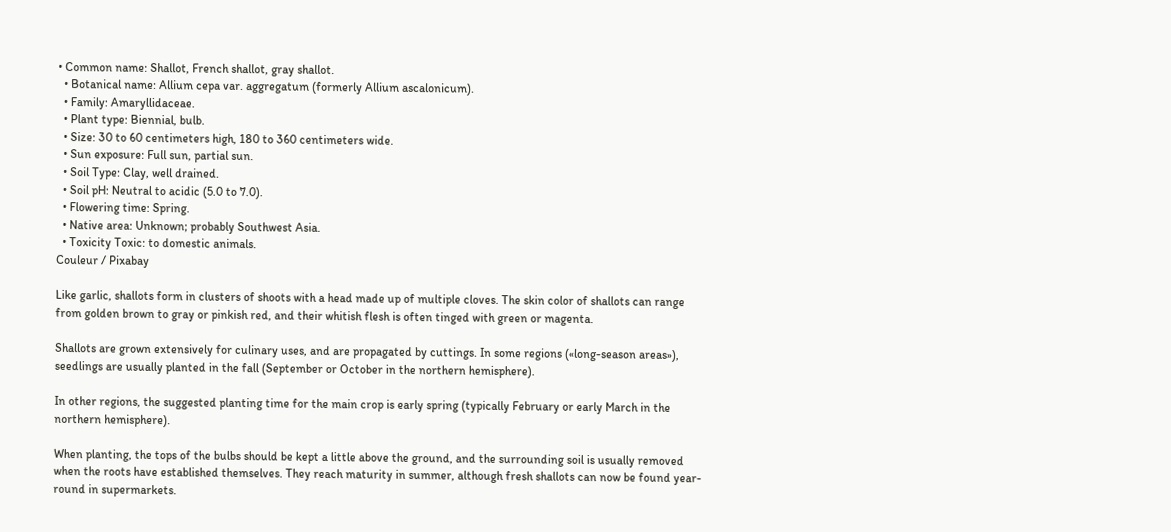• Common name: Shallot, French shallot, gray shallot.
  • Botanical name: Allium cepa var. aggregatum (formerly Allium ascalonicum).
  • Family: Amaryllidaceae.
  • Plant type: Biennial, bulb.
  • Size: 30 to 60 centimeters high, 180 to 360 centimeters wide.
  • Sun exposure: Full sun, partial sun.
  • Soil Type: Clay, well drained.
  • Soil pH: Neutral to acidic (5.0 to 7.0).
  • Flowering time: Spring.
  • Native area: Unknown; probably Southwest Asia.
  • Toxicity Toxic: to domestic animals.
Couleur / Pixabay

Like garlic, shallots form in clusters of shoots with a head made up of multiple cloves. The skin color of shallots can range from golden brown to gray or pinkish red, and their whitish flesh is often tinged with green or magenta.

Shallots are grown extensively for culinary uses, and are propagated by cuttings. In some regions («long-season areas»), seedlings are usually planted in the fall (September or October in the northern hemisphere).

In other regions, the suggested planting time for the main crop is early spring (typically February or early March in the northern hemisphere).

When planting, the tops of the bulbs should be kept a little above the ground, and the surrounding soil is usually removed when the roots have established themselves. They reach maturity in summer, although fresh shallots can now be found year-round in supermarkets.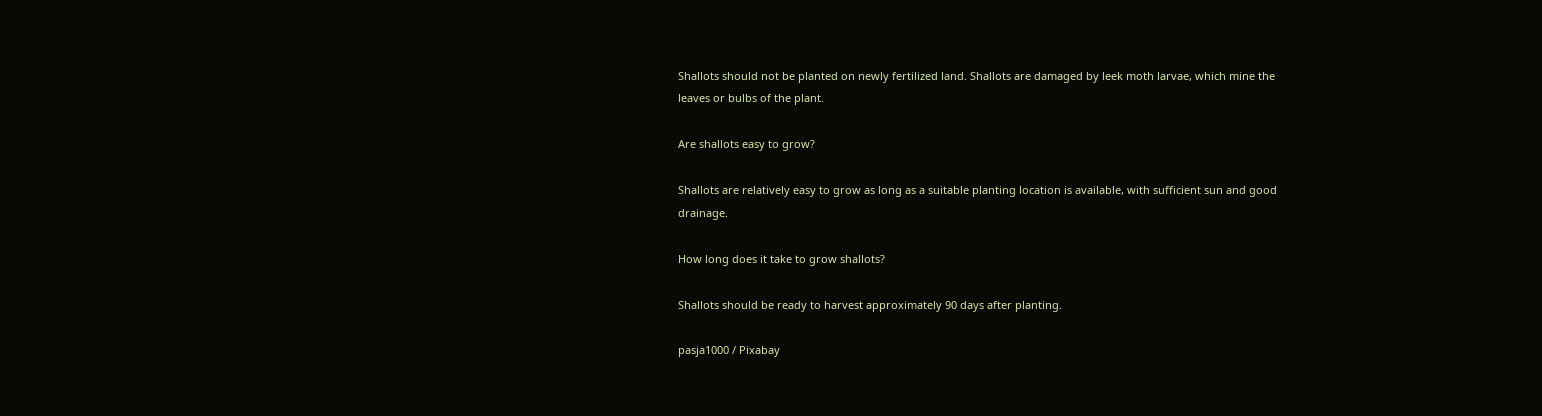Shallots should not be planted on newly fertilized land. Shallots are damaged by leek moth larvae, which mine the leaves or bulbs of the plant.

Are shallots easy to grow?

Shallots are relatively easy to grow as long as a suitable planting location is available, with sufficient sun and good drainage.

How long does it take to grow shallots?

Shallots should be ready to harvest approximately 90 days after planting.

pasja1000 / Pixabay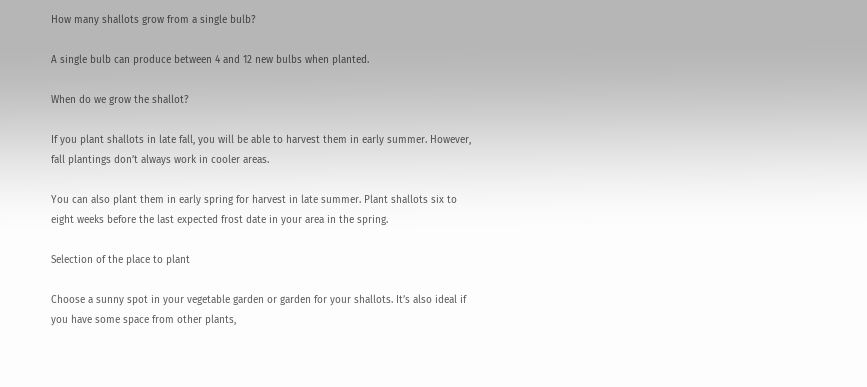How many shallots grow from a single bulb?

A single bulb can produce between 4 and 12 new bulbs when planted.

When do we grow the shallot?

If you plant shallots in late fall, you will be able to harvest them in early summer. However, fall plantings don’t always work in cooler areas.

You can also plant them in early spring for harvest in late summer. Plant shallots six to eight weeks before the last expected frost date in your area in the spring.

Selection of the place to plant

Choose a sunny spot in your vegetable garden or garden for your shallots. It’s also ideal if you have some space from other plants,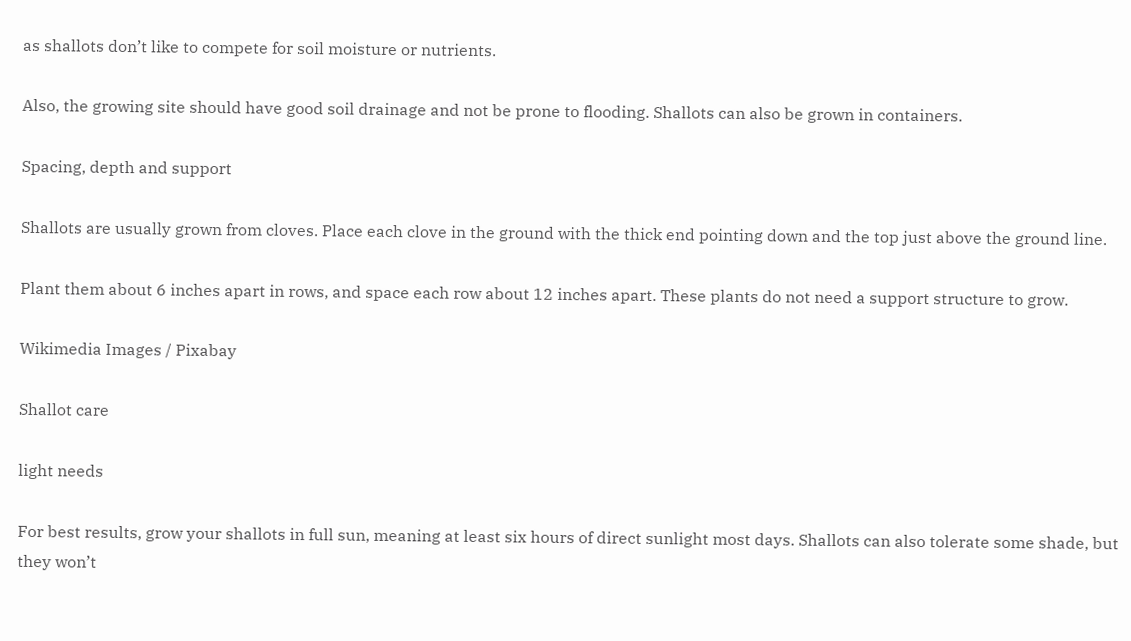as shallots don’t like to compete for soil moisture or nutrients.

Also, the growing site should have good soil drainage and not be prone to flooding. Shallots can also be grown in containers.

Spacing, depth and support

Shallots are usually grown from cloves. Place each clove in the ground with the thick end pointing down and the top just above the ground line.

Plant them about 6 inches apart in rows, and space each row about 12 inches apart. These plants do not need a support structure to grow.

Wikimedia Images / Pixabay

Shallot care

light needs

For best results, grow your shallots in full sun, meaning at least six hours of direct sunlight most days. Shallots can also tolerate some shade, but they won’t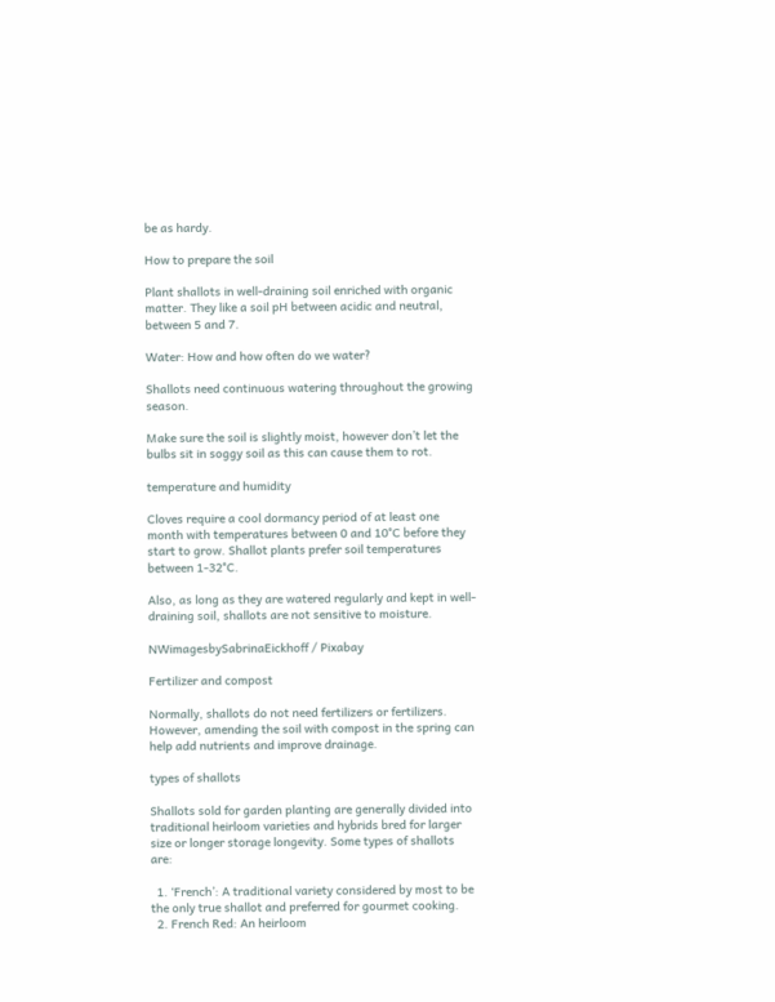be as hardy.

How to prepare the soil

Plant shallots in well-draining soil enriched with organic matter. They like a soil pH between acidic and neutral, between 5 and 7.

Water: How and how often do we water?

Shallots need continuous watering throughout the growing season.

Make sure the soil is slightly moist, however don’t let the bulbs sit in soggy soil as this can cause them to rot.

temperature and humidity

Cloves require a cool dormancy period of at least one month with temperatures between 0 and 10°C before they start to grow. Shallot plants prefer soil temperatures between 1-32°C.

Also, as long as they are watered regularly and kept in well-draining soil, shallots are not sensitive to moisture.

NWimagesbySabrinaEickhoff / Pixabay

Fertilizer and compost

Normally, shallots do not need fertilizers or fertilizers. However, amending the soil with compost in the spring can help add nutrients and improve drainage.

types of shallots

Shallots sold for garden planting are generally divided into traditional heirloom varieties and hybrids bred for larger size or longer storage longevity. Some types of shallots are:

  1. ‘French’: A traditional variety considered by most to be the only true shallot and preferred for gourmet cooking.
  2. French Red: An heirloom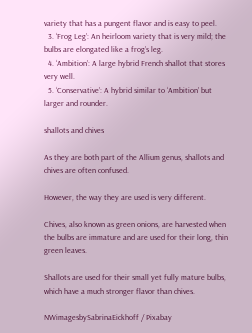variety that has a pungent flavor and is easy to peel.
  3. ‘Frog Leg’: An heirloom variety that is very mild; the bulbs are elongated like a frog’s leg.
  4. ‘Ambition’: A large hybrid French shallot that stores very well.
  5. ‘Conservative’: A hybrid similar to ‘Ambition’ but larger and rounder.

shallots and chives

As they are both part of the Allium genus, shallots and chives are often confused.

However, the way they are used is very different.

Chives, also known as green onions, are harvested when the bulbs are immature and are used for their long, thin green leaves.

Shallots are used for their small yet fully mature bulbs, which have a much stronger flavor than chives.

NWimagesbySabrinaEickhoff / Pixabay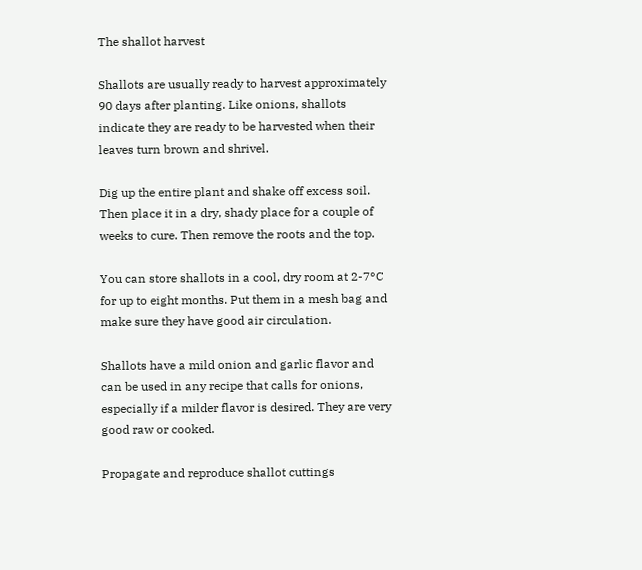The shallot harvest

Shallots are usually ready to harvest approximately 90 days after planting. Like onions, shallots indicate they are ready to be harvested when their leaves turn brown and shrivel.

Dig up the entire plant and shake off excess soil. Then place it in a dry, shady place for a couple of weeks to cure. Then remove the roots and the top.

You can store shallots in a cool, dry room at 2-7°C for up to eight months. Put them in a mesh bag and make sure they have good air circulation.

Shallots have a mild onion and garlic flavor and can be used in any recipe that calls for onions, especially if a milder flavor is desired. They are very good raw or cooked.

Propagate and reproduce shallot cuttings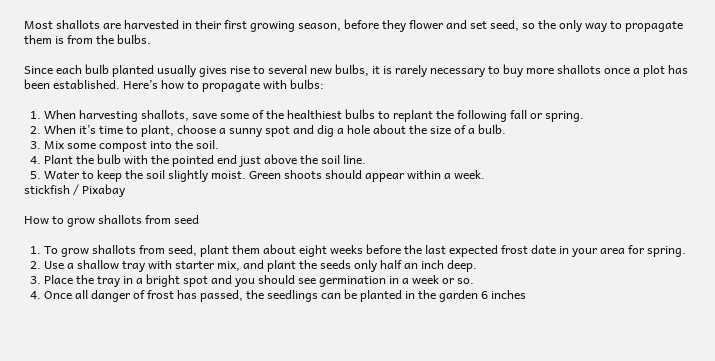Most shallots are harvested in their first growing season, before they flower and set seed, so the only way to propagate them is from the bulbs.

Since each bulb planted usually gives rise to several new bulbs, it is rarely necessary to buy more shallots once a plot has been established. Here’s how to propagate with bulbs:

  1. When harvesting shallots, save some of the healthiest bulbs to replant the following fall or spring.
  2. When it’s time to plant, choose a sunny spot and dig a hole about the size of a bulb.
  3. Mix some compost into the soil.
  4. Plant the bulb with the pointed end just above the soil line.
  5. Water to keep the soil slightly moist. Green shoots should appear within a week.
stickfish / Pixabay

How to grow shallots from seed

  1. To grow shallots from seed, plant them about eight weeks before the last expected frost date in your area for spring.
  2. Use a shallow tray with starter mix, and plant the seeds only half an inch deep.
  3. Place the tray in a bright spot and you should see germination in a week or so.
  4. Once all danger of frost has passed, the seedlings can be planted in the garden 6 inches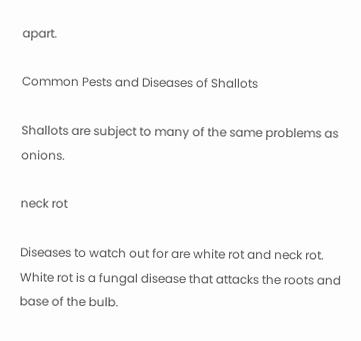apart.

Common Pests and Diseases of Shallots

Shallots are subject to many of the same problems as onions.

neck rot

Diseases to watch out for are white rot and neck rot. White rot is a fungal disease that attacks the roots and base of the bulb.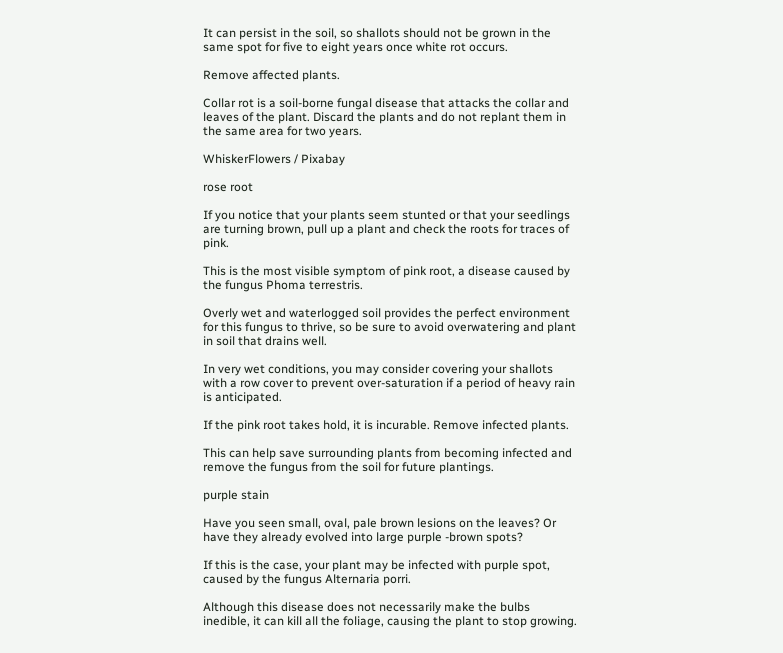It can persist in the soil, so shallots should not be grown in the same spot for five to eight years once white rot occurs.

Remove affected plants.

Collar rot is a soil-borne fungal disease that attacks the collar and leaves of the plant. Discard the plants and do not replant them in the same area for two years.

WhiskerFlowers / Pixabay

rose root

If you notice that your plants seem stunted or that your seedlings are turning brown, pull up a plant and check the roots for traces of pink.

This is the most visible symptom of pink root, a disease caused by the fungus Phoma terrestris.

Overly wet and waterlogged soil provides the perfect environment for this fungus to thrive, so be sure to avoid overwatering and plant in soil that drains well.

In very wet conditions, you may consider covering your shallots with a row cover to prevent over-saturation if a period of heavy rain is anticipated.

If the pink root takes hold, it is incurable. Remove infected plants.

This can help save surrounding plants from becoming infected and remove the fungus from the soil for future plantings.

purple stain

Have you seen small, oval, pale brown lesions on the leaves? Or have they already evolved into large purple -brown spots?

If this is the case, your plant may be infected with purple spot, caused by the fungus Alternaria porri.

Although this disease does not necessarily make the bulbs inedible, it can kill all the foliage, causing the plant to stop growing.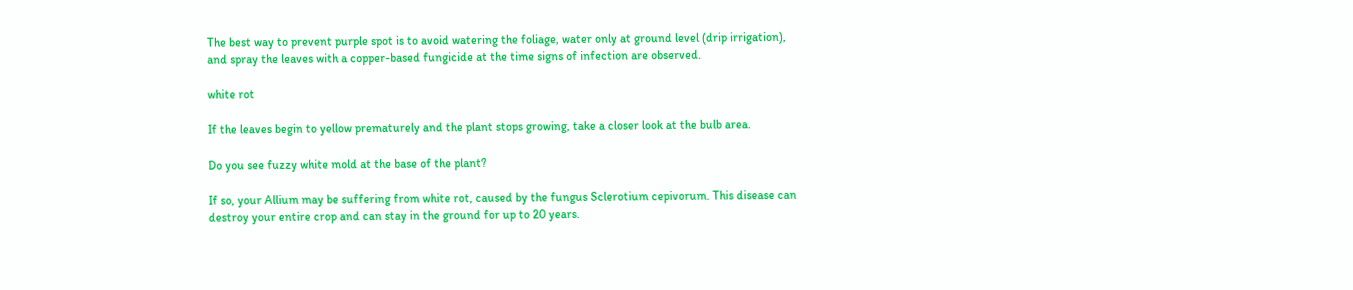The best way to prevent purple spot is to avoid watering the foliage, water only at ground level (drip irrigation), and spray the leaves with a copper-based fungicide at the time signs of infection are observed.

white rot

If the leaves begin to yellow prematurely and the plant stops growing, take a closer look at the bulb area.

Do you see fuzzy white mold at the base of the plant?

If so, your Allium may be suffering from white rot, caused by the fungus Sclerotium cepivorum. This disease can destroy your entire crop and can stay in the ground for up to 20 years.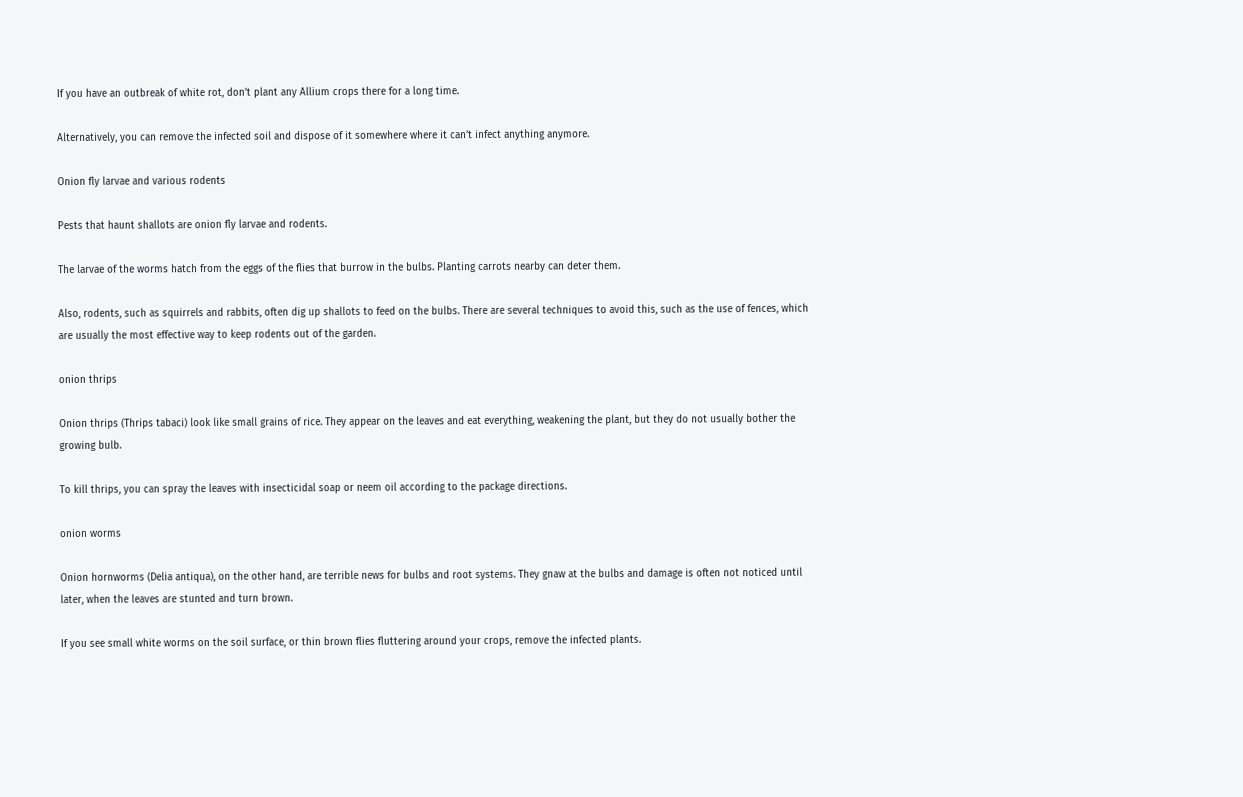If you have an outbreak of white rot, don’t plant any Allium crops there for a long time.

Alternatively, you can remove the infected soil and dispose of it somewhere where it can’t infect anything anymore.

Onion fly larvae and various rodents

Pests that haunt shallots are onion fly larvae and rodents.

The larvae of the worms hatch from the eggs of the flies that burrow in the bulbs. Planting carrots nearby can deter them.

Also, rodents, such as squirrels and rabbits, often dig up shallots to feed on the bulbs. There are several techniques to avoid this, such as the use of fences, which are usually the most effective way to keep rodents out of the garden.

onion thrips

Onion thrips (Thrips tabaci) look like small grains of rice. They appear on the leaves and eat everything, weakening the plant, but they do not usually bother the growing bulb.

To kill thrips, you can spray the leaves with insecticidal soap or neem oil according to the package directions.

onion worms

Onion hornworms (Delia antiqua), on the other hand, are terrible news for bulbs and root systems. They gnaw at the bulbs and damage is often not noticed until later, when the leaves are stunted and turn brown.

If you see small white worms on the soil surface, or thin brown flies fluttering around your crops, remove the infected plants.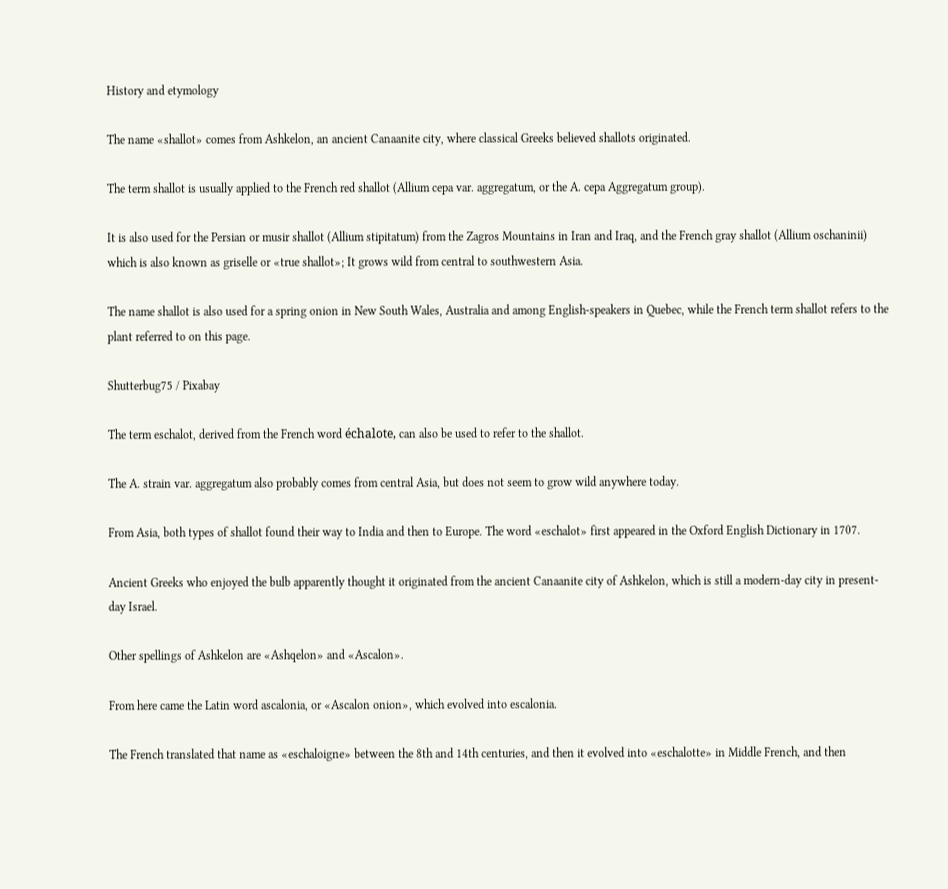History and etymology

The name «shallot» comes from Ashkelon, an ancient Canaanite city, where classical Greeks believed shallots originated.

The term shallot is usually applied to the French red shallot (Allium cepa var. aggregatum, or the A. cepa Aggregatum group).

It is also used for the Persian or musir shallot (Allium stipitatum) from the Zagros Mountains in Iran and Iraq, and the French gray shallot (Allium oschaninii) which is also known as griselle or «true shallot»; It grows wild from central to southwestern Asia.

The name shallot is also used for a spring onion in New South Wales, Australia and among English-speakers in Quebec, while the French term shallot refers to the plant referred to on this page.

Shutterbug75 / Pixabay

The term eschalot, derived from the French word échalote, can also be used to refer to the shallot.

The A. strain var. aggregatum also probably comes from central Asia, but does not seem to grow wild anywhere today.

From Asia, both types of shallot found their way to India and then to Europe. The word «eschalot» first appeared in the Oxford English Dictionary in 1707.

Ancient Greeks who enjoyed the bulb apparently thought it originated from the ancient Canaanite city of Ashkelon, which is still a modern-day city in present-day Israel.

Other spellings of Ashkelon are «Ashqelon» and «Ascalon».

From here came the Latin word ascalonia, or «Ascalon onion», which evolved into escalonia.

The French translated that name as «eschaloigne» between the 8th and 14th centuries, and then it evolved into «eschalotte» in Middle French, and then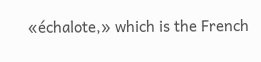«échalote,» which is the French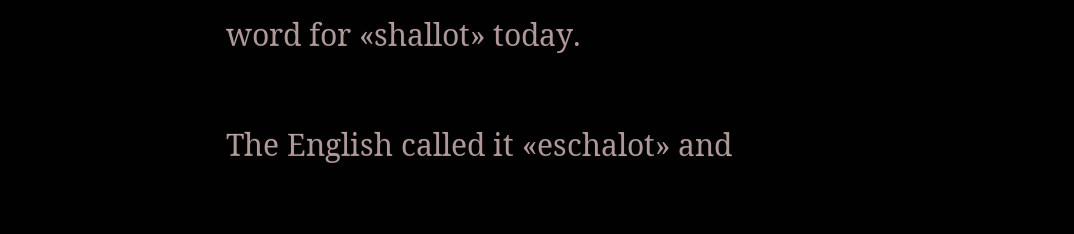word for «shallot» today.

The English called it «eschalot» and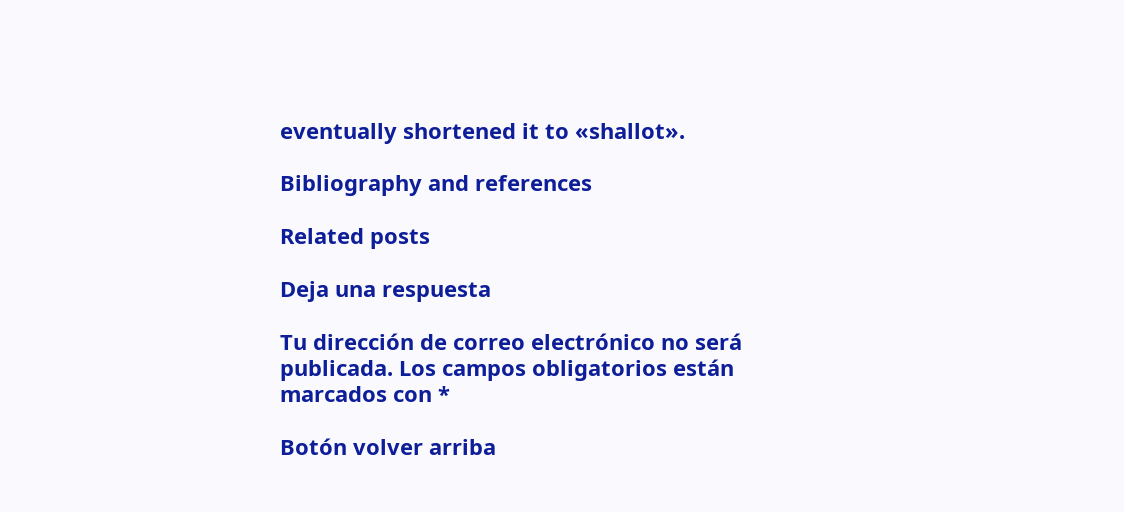eventually shortened it to «shallot».

Bibliography and references

Related posts

Deja una respuesta

Tu dirección de correo electrónico no será publicada. Los campos obligatorios están marcados con *

Botón volver arriba